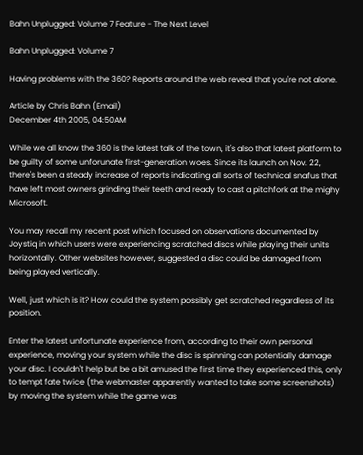Bahn Unplugged: Volume 7 Feature - The Next Level

Bahn Unplugged: Volume 7

Having problems with the 360? Reports around the web reveal that you're not alone.

Article by Chris Bahn (Email)
December 4th 2005, 04:50AM

While we all know the 360 is the latest talk of the town, it's also that latest platform to be guilty of some unforunate first-generation woes. Since its launch on Nov. 22, there's been a steady increase of reports indicating all sorts of technical snafus that have left most owners grinding their teeth and ready to cast a pitchfork at the mighy Microsoft.

You may recall my recent post which focused on observations documented by Joystiq in which users were experiencing scratched discs while playing their units horizontally. Other websites however, suggested a disc could be damaged from being played vertically.

Well, just which is it? How could the system possibly get scratched regardless of its position.

Enter the latest unfortunate experience from, according to their own personal experience, moving your system while the disc is spinning can potentially damage your disc. I couldn't help but be a bit amused the first time they experienced this, only to tempt fate twice (the webmaster apparently wanted to take some screenshots) by moving the system while the game was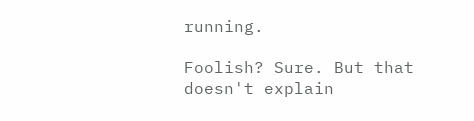running.

Foolish? Sure. But that doesn't explain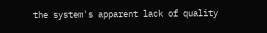the system's apparent lack of quality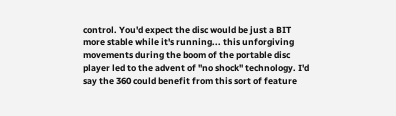control. You'd expect the disc would be just a BIT more stable while it's running... this unforgiving movements during the boom of the portable disc player led to the advent of "no shock" technology. I'd say the 360 could benefit from this sort of feature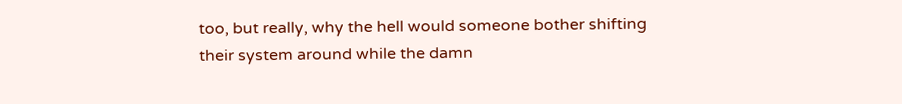too, but really, why the hell would someone bother shifting their system around while the damn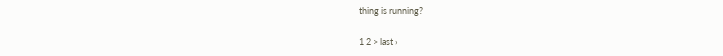thing is running?

1 2 > last ›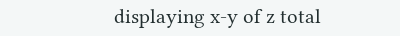displaying x-y of z total